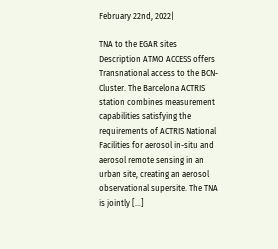February 22nd, 2022|

TNA to the EGAR sites Description ATMO ACCESS offers Transnational access to the BCN-Cluster. The Barcelona ACTRIS station combines measurement capabilities satisfying the requirements of ACTRIS National Facilities for aerosol in-situ and aerosol remote sensing in an urban site, creating an aerosol observational supersite. The TNA is jointly [...]